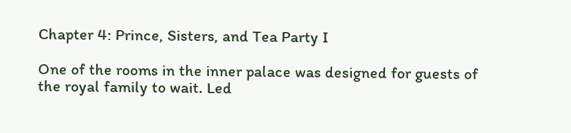Chapter 4: Prince, Sisters, and Tea Party I

One of the rooms in the inner palace was designed for guests of the royal family to wait. Led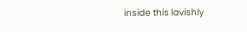inside this lavishly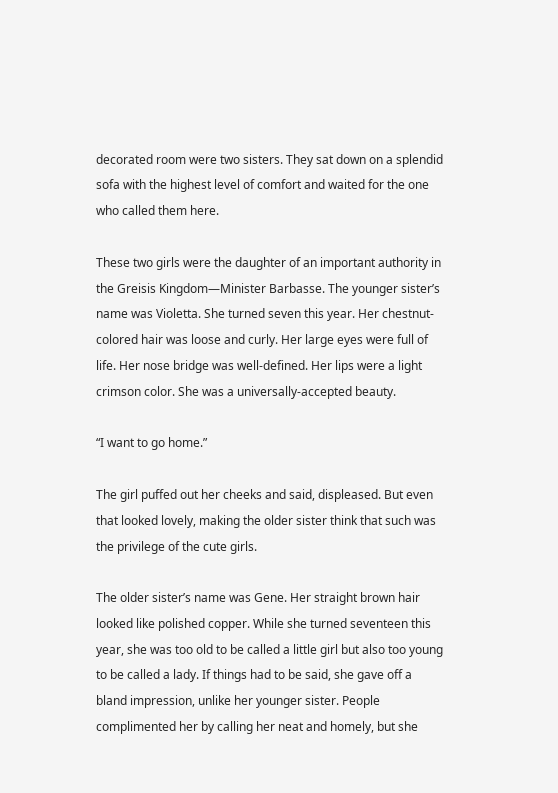decorated room were two sisters. They sat down on a splendid sofa with the highest level of comfort and waited for the one who called them here.

These two girls were the daughter of an important authority in the Greisis Kingdom—Minister Barbasse. The younger sister’s name was Violetta. She turned seven this year. Her chestnut-colored hair was loose and curly. Her large eyes were full of life. Her nose bridge was well-defined. Her lips were a light crimson color. She was a universally-accepted beauty.

“I want to go home.”

The girl puffed out her cheeks and said, displeased. But even that looked lovely, making the older sister think that such was the privilege of the cute girls.

The older sister’s name was Gene. Her straight brown hair looked like polished copper. While she turned seventeen this year, she was too old to be called a little girl but also too young to be called a lady. If things had to be said, she gave off a bland impression, unlike her younger sister. People complimented her by calling her neat and homely, but she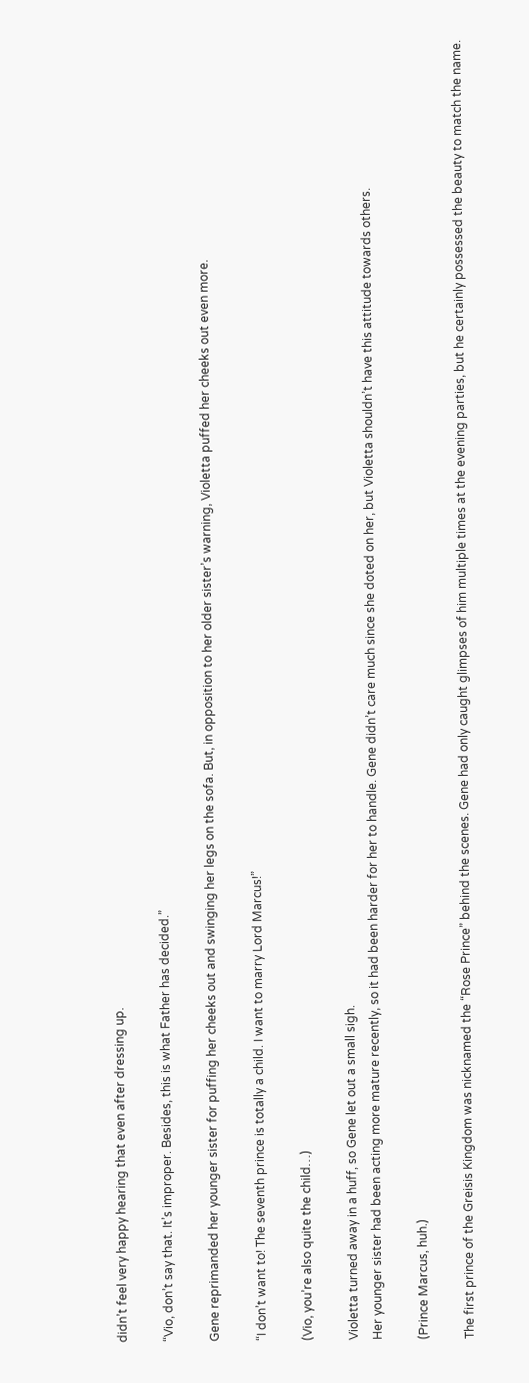didn’t feel very happy hearing that even after dressing up.

“Vio, don’t say that. It’s improper. Besides, this is what Father has decided.”

Gene reprimanded her younger sister for puffing her cheeks out and swinging her legs on the sofa. But, in opposition to her older sister’s warning, Violetta puffed her cheeks out even more.

“I don’t want to! The seventh prince is totally a child. I want to marry Lord Marcus!”

(Vio, you’re also quite the child…)

Violetta turned away in a huff, so Gene let out a small sigh.
Her younger sister had been acting more mature recently, so it had been harder for her to handle. Gene didn’t care much since she doted on her, but Violetta shouldn’t have this attitude towards others.

(Prince Marcus, huh.)

The first prince of the Greisis Kingdom was nicknamed the “Rose Prince” behind the scenes. Gene had only caught glimpses of him multiple times at the evening parties, but he certainly possessed the beauty to match the name.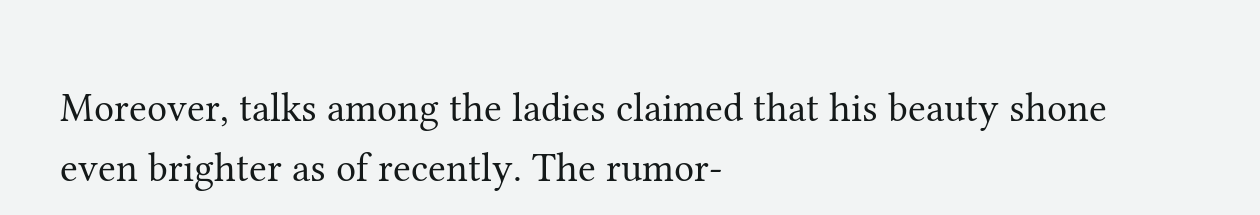Moreover, talks among the ladies claimed that his beauty shone even brighter as of recently. The rumor-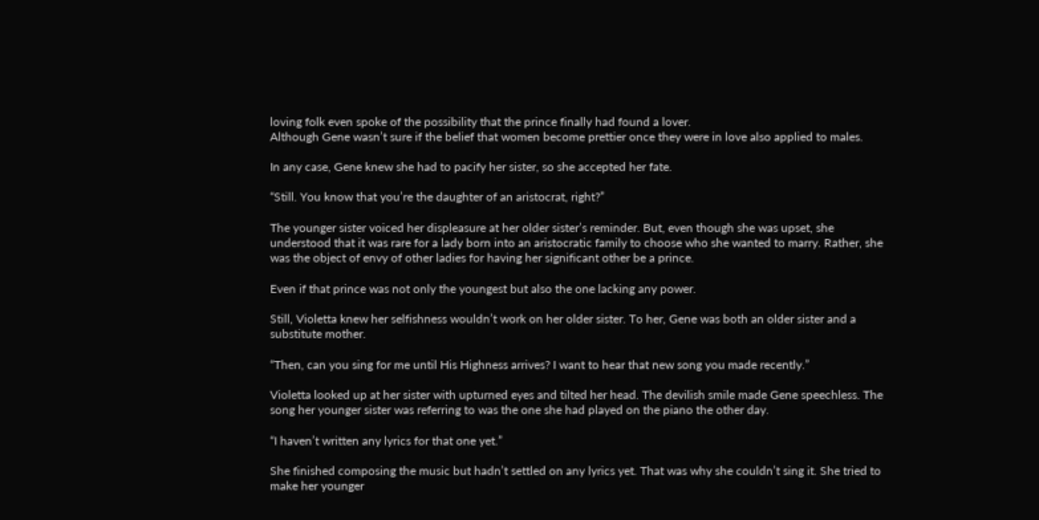loving folk even spoke of the possibility that the prince finally had found a lover.
Although Gene wasn’t sure if the belief that women become prettier once they were in love also applied to males.

In any case, Gene knew she had to pacify her sister, so she accepted her fate.

“Still. You know that you’re the daughter of an aristocrat, right?”

The younger sister voiced her displeasure at her older sister’s reminder. But, even though she was upset, she understood that it was rare for a lady born into an aristocratic family to choose who she wanted to marry. Rather, she was the object of envy of other ladies for having her significant other be a prince.

Even if that prince was not only the youngest but also the one lacking any power.

Still, Violetta knew her selfishness wouldn’t work on her older sister. To her, Gene was both an older sister and a substitute mother.

“Then, can you sing for me until His Highness arrives? I want to hear that new song you made recently.”

Violetta looked up at her sister with upturned eyes and tilted her head. The devilish smile made Gene speechless. The song her younger sister was referring to was the one she had played on the piano the other day.

“I haven’t written any lyrics for that one yet.”

She finished composing the music but hadn’t settled on any lyrics yet. That was why she couldn’t sing it. She tried to make her younger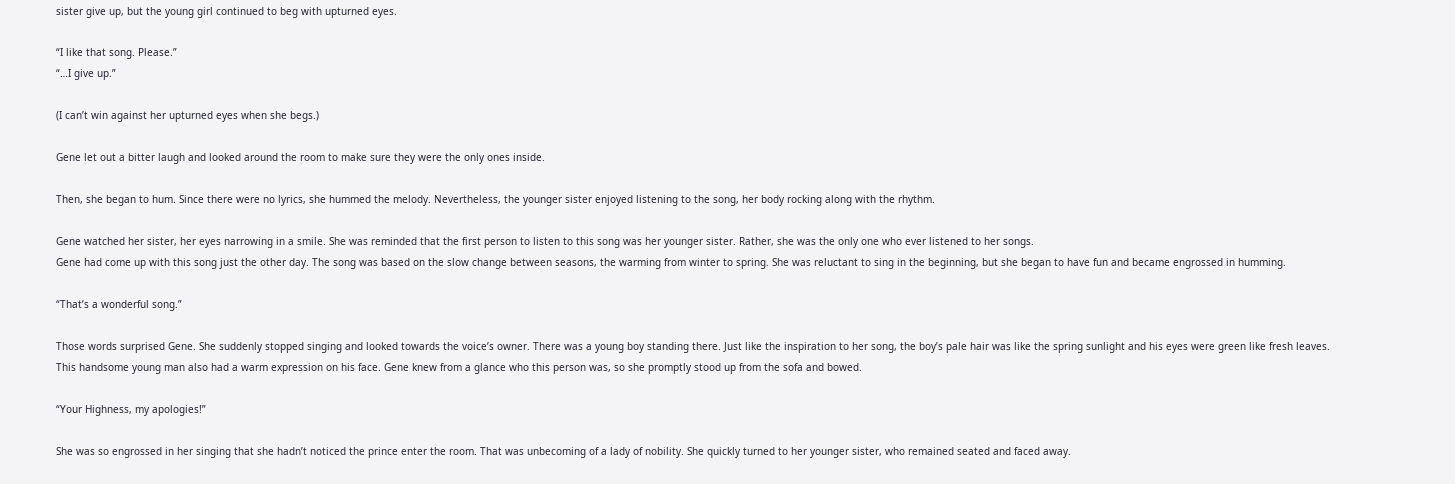sister give up, but the young girl continued to beg with upturned eyes.

“I like that song. Please.”
“…I give up.”

(I can’t win against her upturned eyes when she begs.)

Gene let out a bitter laugh and looked around the room to make sure they were the only ones inside.

Then, she began to hum. Since there were no lyrics, she hummed the melody. Nevertheless, the younger sister enjoyed listening to the song, her body rocking along with the rhythm.

Gene watched her sister, her eyes narrowing in a smile. She was reminded that the first person to listen to this song was her younger sister. Rather, she was the only one who ever listened to her songs.
Gene had come up with this song just the other day. The song was based on the slow change between seasons, the warming from winter to spring. She was reluctant to sing in the beginning, but she began to have fun and became engrossed in humming.

“That’s a wonderful song.”

Those words surprised Gene. She suddenly stopped singing and looked towards the voice’s owner. There was a young boy standing there. Just like the inspiration to her song, the boy’s pale hair was like the spring sunlight and his eyes were green like fresh leaves. This handsome young man also had a warm expression on his face. Gene knew from a glance who this person was, so she promptly stood up from the sofa and bowed.

“Your Highness, my apologies!”

She was so engrossed in her singing that she hadn’t noticed the prince enter the room. That was unbecoming of a lady of nobility. She quickly turned to her younger sister, who remained seated and faced away.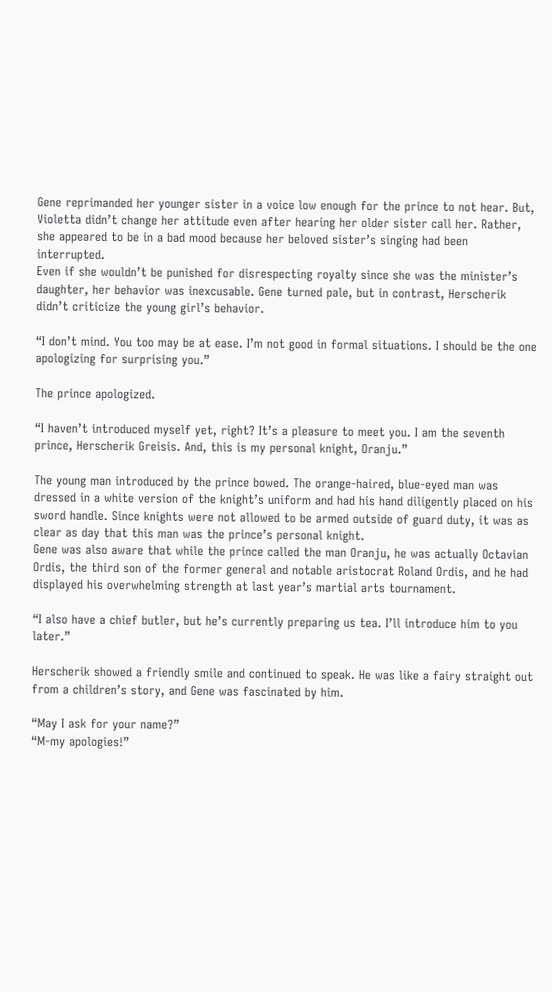Gene reprimanded her younger sister in a voice low enough for the prince to not hear. But, Violetta didn’t change her attitude even after hearing her older sister call her. Rather, she appeared to be in a bad mood because her beloved sister’s singing had been interrupted.
Even if she wouldn’t be punished for disrespecting royalty since she was the minister’s daughter, her behavior was inexcusable. Gene turned pale, but in contrast, Herscherik didn’t criticize the young girl’s behavior.

“I don’t mind. You too may be at ease. I’m not good in formal situations. I should be the one apologizing for surprising you.”

The prince apologized.

“I haven’t introduced myself yet, right? It’s a pleasure to meet you. I am the seventh prince, Herscherik Greisis. And, this is my personal knight, Oranju.”

The young man introduced by the prince bowed. The orange-haired, blue-eyed man was dressed in a white version of the knight’s uniform and had his hand diligently placed on his sword handle. Since knights were not allowed to be armed outside of guard duty, it was as clear as day that this man was the prince’s personal knight.
Gene was also aware that while the prince called the man Oranju, he was actually Octavian Ordis, the third son of the former general and notable aristocrat Roland Ordis, and he had displayed his overwhelming strength at last year’s martial arts tournament.

“I also have a chief butler, but he’s currently preparing us tea. I’ll introduce him to you later.”

Herscherik showed a friendly smile and continued to speak. He was like a fairy straight out from a children’s story, and Gene was fascinated by him.

“May I ask for your name?”
“M-my apologies!”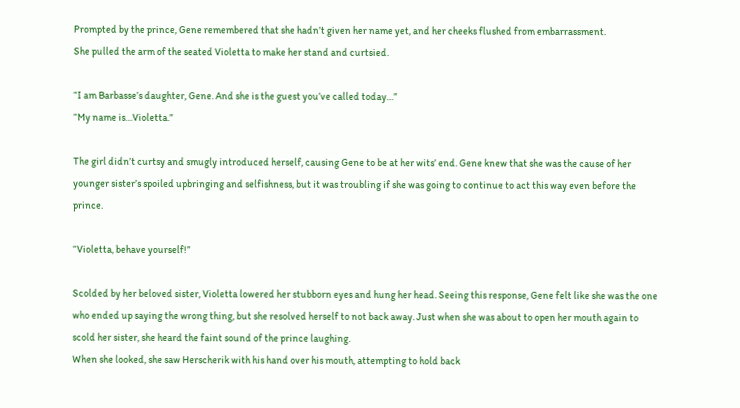Prompted by the prince, Gene remembered that she hadn’t given her name yet, and her cheeks flushed from embarrassment.
She pulled the arm of the seated Violetta to make her stand and curtsied.

“I am Barbasse’s daughter, Gene. And she is the guest you’ve called today…”
“My name is…Violetta.”

The girl didn’t curtsy and smugly introduced herself, causing Gene to be at her wits’ end. Gene knew that she was the cause of her younger sister’s spoiled upbringing and selfishness, but it was troubling if she was going to continue to act this way even before the prince.

“Violetta, behave yourself!”

Scolded by her beloved sister, Violetta lowered her stubborn eyes and hung her head. Seeing this response, Gene felt like she was the one who ended up saying the wrong thing, but she resolved herself to not back away. Just when she was about to open her mouth again to scold her sister, she heard the faint sound of the prince laughing.
When she looked, she saw Herscherik with his hand over his mouth, attempting to hold back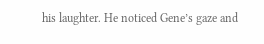his laughter. He noticed Gene’s gaze and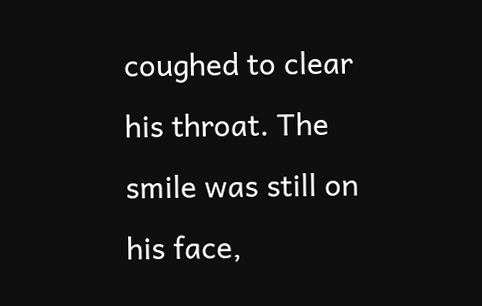coughed to clear his throat. The smile was still on his face,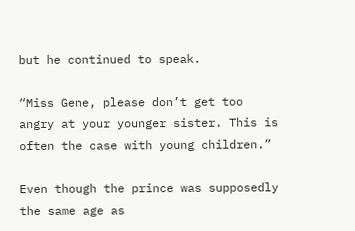but he continued to speak.

“Miss Gene, please don’t get too angry at your younger sister. This is often the case with young children.”

Even though the prince was supposedly the same age as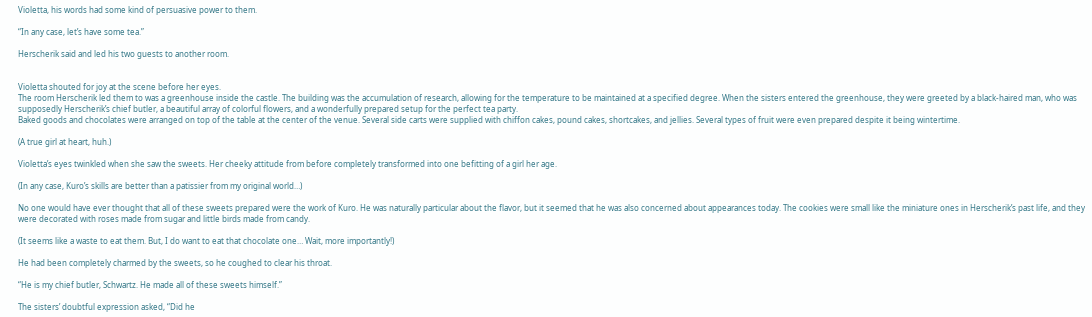Violetta, his words had some kind of persuasive power to them.

“In any case, let’s have some tea.”

Herscherik said and led his two guests to another room.


Violetta shouted for joy at the scene before her eyes.
The room Herscherik led them to was a greenhouse inside the castle. The building was the accumulation of research, allowing for the temperature to be maintained at a specified degree. When the sisters entered the greenhouse, they were greeted by a black-haired man, who was supposedly Herscherik’s chief butler, a beautiful array of colorful flowers, and a wonderfully prepared setup for the perfect tea party.
Baked goods and chocolates were arranged on top of the table at the center of the venue. Several side carts were supplied with chiffon cakes, pound cakes, shortcakes, and jellies. Several types of fruit were even prepared despite it being wintertime.

(A true girl at heart, huh.)

Violetta’s eyes twinkled when she saw the sweets. Her cheeky attitude from before completely transformed into one befitting of a girl her age.

(In any case, Kuro’s skills are better than a patissier from my original world…)

No one would have ever thought that all of these sweets prepared were the work of Kuro. He was naturally particular about the flavor, but it seemed that he was also concerned about appearances today. The cookies were small like the miniature ones in Herscherik’s past life, and they were decorated with roses made from sugar and little birds made from candy.

(It seems like a waste to eat them. But, I do want to eat that chocolate one… Wait, more importantly!)

He had been completely charmed by the sweets, so he coughed to clear his throat.

“He is my chief butler, Schwartz. He made all of these sweets himself.”

The sisters’ doubtful expression asked, “Did he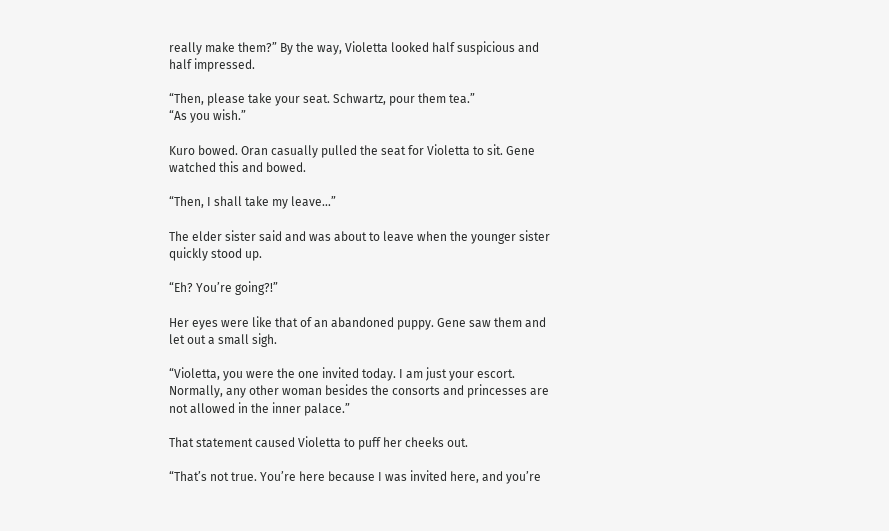really make them?” By the way, Violetta looked half suspicious and half impressed.

“Then, please take your seat. Schwartz, pour them tea.”
“As you wish.”

Kuro bowed. Oran casually pulled the seat for Violetta to sit. Gene watched this and bowed.

“Then, I shall take my leave…”

The elder sister said and was about to leave when the younger sister quickly stood up.

“Eh? You’re going?!”

Her eyes were like that of an abandoned puppy. Gene saw them and let out a small sigh.

“Violetta, you were the one invited today. I am just your escort. Normally, any other woman besides the consorts and princesses are not allowed in the inner palace.”

That statement caused Violetta to puff her cheeks out.

“That’s not true. You’re here because I was invited here, and you’re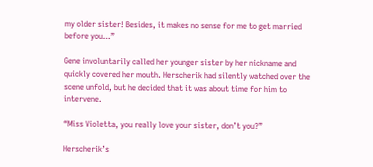my older sister! Besides, it makes no sense for me to get married before you…”

Gene involuntarily called her younger sister by her nickname and quickly covered her mouth. Herscherik had silently watched over the scene unfold, but he decided that it was about time for him to intervene.

“Miss Violetta, you really love your sister, don’t you?”

Herscherik’s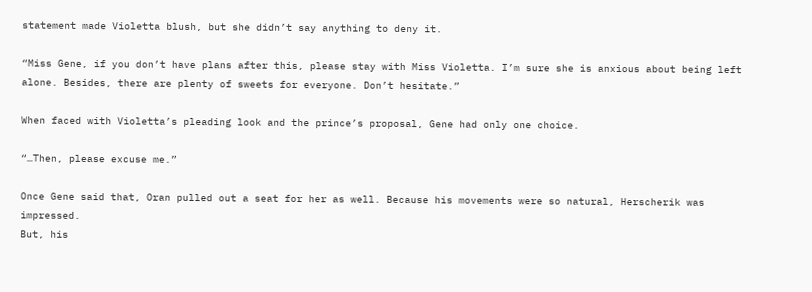statement made Violetta blush, but she didn’t say anything to deny it.

“Miss Gene, if you don’t have plans after this, please stay with Miss Violetta. I’m sure she is anxious about being left alone. Besides, there are plenty of sweets for everyone. Don’t hesitate.”

When faced with Violetta’s pleading look and the prince’s proposal, Gene had only one choice.

“…Then, please excuse me.”

Once Gene said that, Oran pulled out a seat for her as well. Because his movements were so natural, Herscherik was impressed.
But, his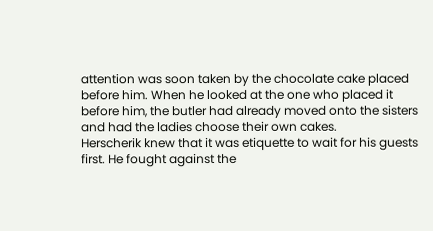attention was soon taken by the chocolate cake placed before him. When he looked at the one who placed it before him, the butler had already moved onto the sisters and had the ladies choose their own cakes.
Herscherik knew that it was etiquette to wait for his guests first. He fought against the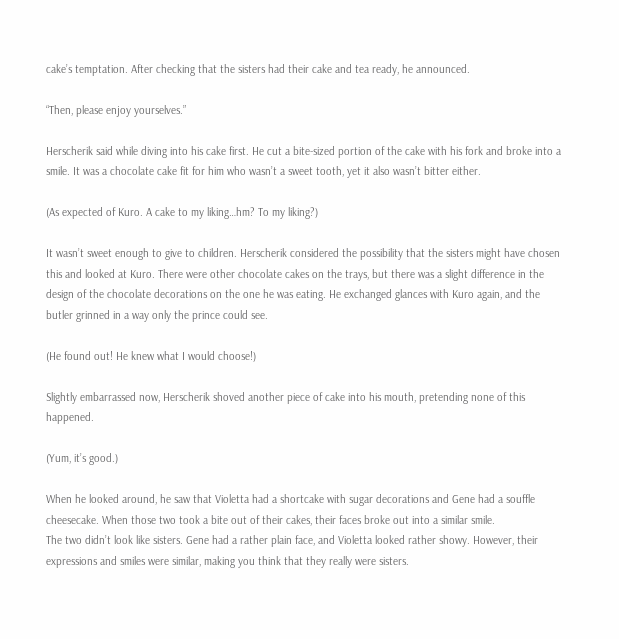cake’s temptation. After checking that the sisters had their cake and tea ready, he announced.

“Then, please enjoy yourselves.”

Herscherik said while diving into his cake first. He cut a bite-sized portion of the cake with his fork and broke into a smile. It was a chocolate cake fit for him who wasn’t a sweet tooth, yet it also wasn’t bitter either.

(As expected of Kuro. A cake to my liking…hm? To my liking?)

It wasn’t sweet enough to give to children. Herscherik considered the possibility that the sisters might have chosen this and looked at Kuro. There were other chocolate cakes on the trays, but there was a slight difference in the design of the chocolate decorations on the one he was eating. He exchanged glances with Kuro again, and the butler grinned in a way only the prince could see.

(He found out! He knew what I would choose!)

Slightly embarrassed now, Herscherik shoved another piece of cake into his mouth, pretending none of this happened.

(Yum, it’s good.)

When he looked around, he saw that Violetta had a shortcake with sugar decorations and Gene had a souffle cheesecake. When those two took a bite out of their cakes, their faces broke out into a similar smile.
The two didn’t look like sisters. Gene had a rather plain face, and Violetta looked rather showy. However, their expressions and smiles were similar, making you think that they really were sisters.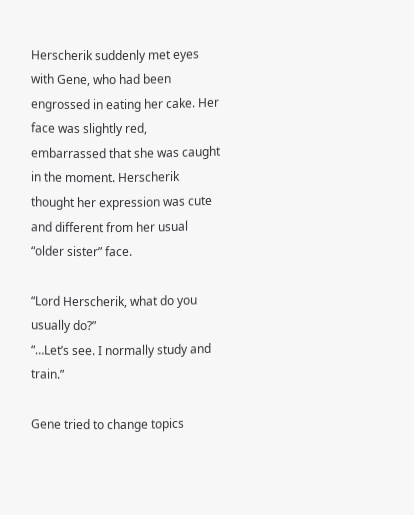Herscherik suddenly met eyes with Gene, who had been engrossed in eating her cake. Her face was slightly red, embarrassed that she was caught in the moment. Herscherik thought her expression was cute and different from her usual “older sister” face.

“Lord Herscherik, what do you usually do?”
“…Let’s see. I normally study and train.”

Gene tried to change topics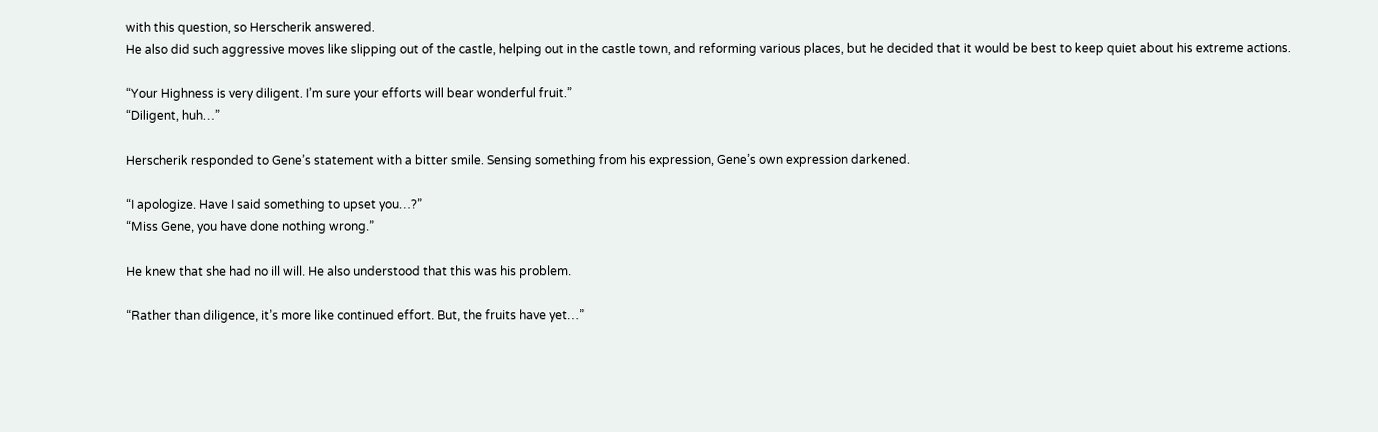with this question, so Herscherik answered.
He also did such aggressive moves like slipping out of the castle, helping out in the castle town, and reforming various places, but he decided that it would be best to keep quiet about his extreme actions.

“Your Highness is very diligent. I’m sure your efforts will bear wonderful fruit.”
“Diligent, huh…”

Herscherik responded to Gene’s statement with a bitter smile. Sensing something from his expression, Gene’s own expression darkened.

“I apologize. Have I said something to upset you…?”
“Miss Gene, you have done nothing wrong.”

He knew that she had no ill will. He also understood that this was his problem.

“Rather than diligence, it’s more like continued effort. But, the fruits have yet…”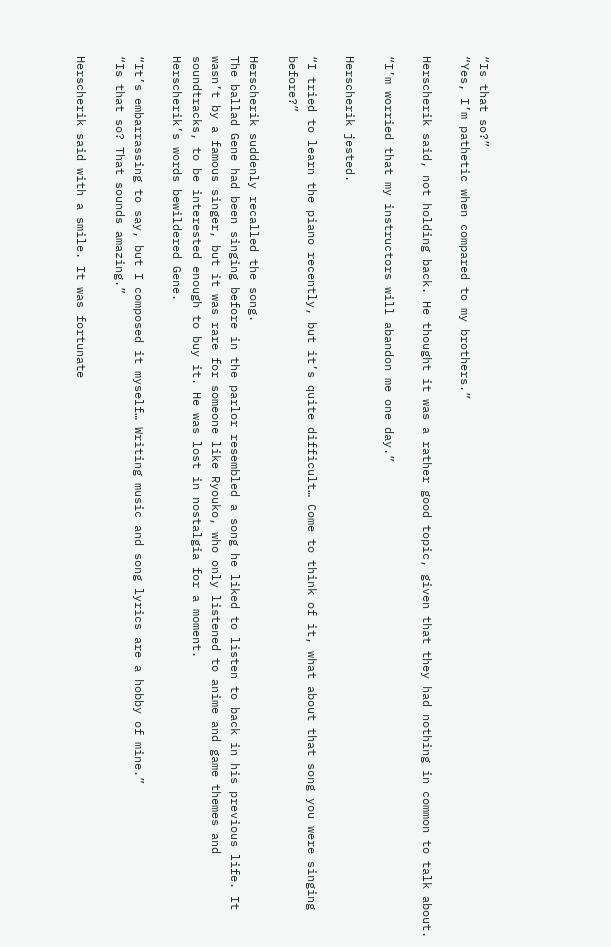“Is that so?”
“Yes, I’m pathetic when compared to my brothers.”

Herscherik said, not holding back. He thought it was a rather good topic, given that they had nothing in common to talk about.

“I’m worried that my instructors will abandon me one day.”

Herscherik jested.

“I tried to learn the piano recently, but it’s quite difficult… Come to think of it, what about that song you were singing before?”

Herscherik suddenly recalled the song.
The ballad Gene had been singing before in the parlor resembled a song he liked to listen to back in his previous life. It wasn’t by a famous singer, but it was rare for someone like Ryouko, who only listened to anime and game themes and soundtracks, to be interested enough to buy it. He was lost in nostalgia for a moment.
Herscherik’s words bewildered Gene.

“It’s embarrassing to say, but I composed it myself… Writing music and song lyrics are a hobby of mine.”
“Is that so? That sounds amazing.”

Herscherik said with a smile. It was fortunate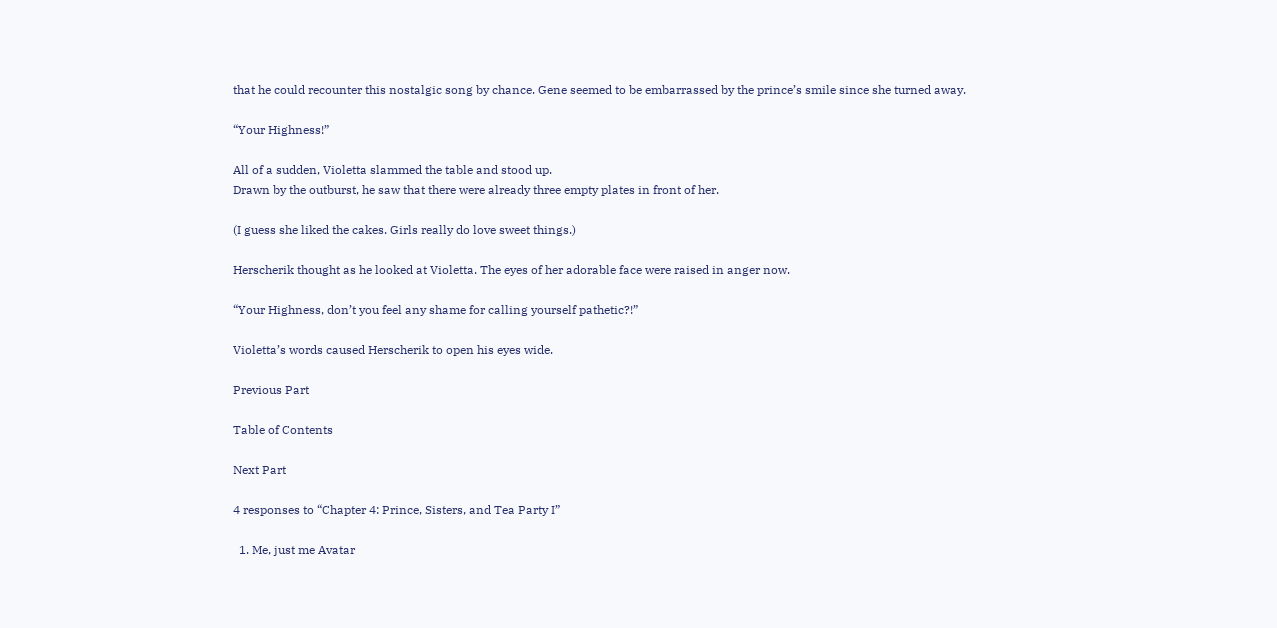that he could recounter this nostalgic song by chance. Gene seemed to be embarrassed by the prince’s smile since she turned away.

“Your Highness!”

All of a sudden, Violetta slammed the table and stood up.
Drawn by the outburst, he saw that there were already three empty plates in front of her.

(I guess she liked the cakes. Girls really do love sweet things.)

Herscherik thought as he looked at Violetta. The eyes of her adorable face were raised in anger now.

“Your Highness, don’t you feel any shame for calling yourself pathetic?!”

Violetta’s words caused Herscherik to open his eyes wide.

Previous Part

Table of Contents

Next Part

4 responses to “Chapter 4: Prince, Sisters, and Tea Party I”

  1. Me, just me Avatar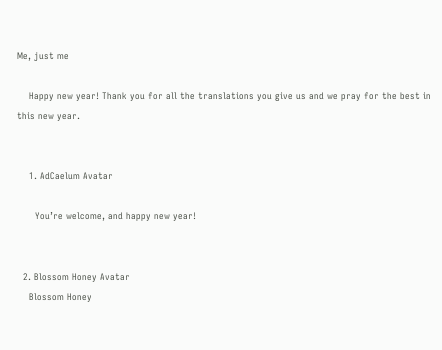Me, just me

    Happy new year! Thank you for all the translations you give us and we pray for the best in this new year.


    1. AdCaelum Avatar

      You’re welcome, and happy new year!


  2. Blossom Honey Avatar
    Blossom Honey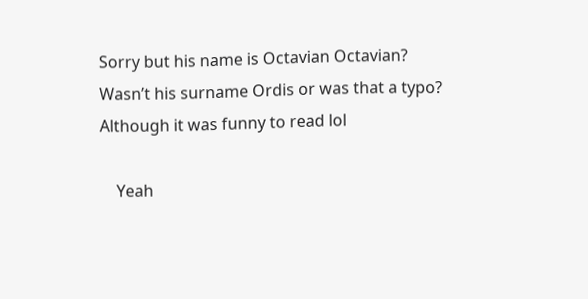Sorry but his name is Octavian Octavian? Wasn’t his surname Ordis or was that a typo? Although it was funny to read lol

    Yeah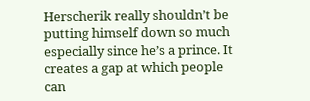Herscherik really shouldn’t be putting himself down so much especially since he’s a prince. It creates a gap at which people can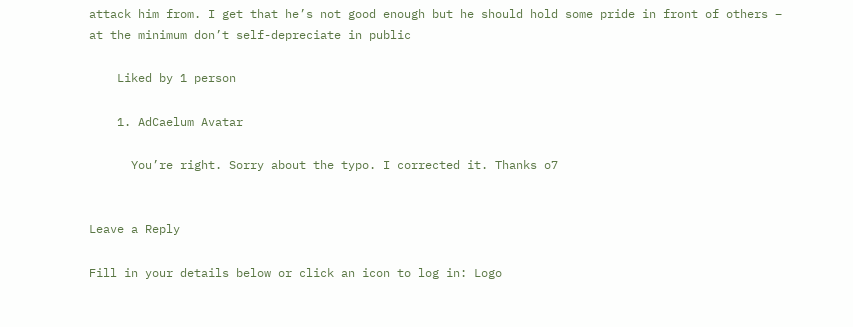attack him from. I get that he’s not good enough but he should hold some pride in front of others – at the minimum don’t self-depreciate in public

    Liked by 1 person

    1. AdCaelum Avatar

      You’re right. Sorry about the typo. I corrected it. Thanks o7


Leave a Reply

Fill in your details below or click an icon to log in: Logo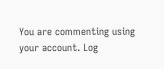You are commenting using your account. Log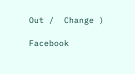Out /  Change )

Facebook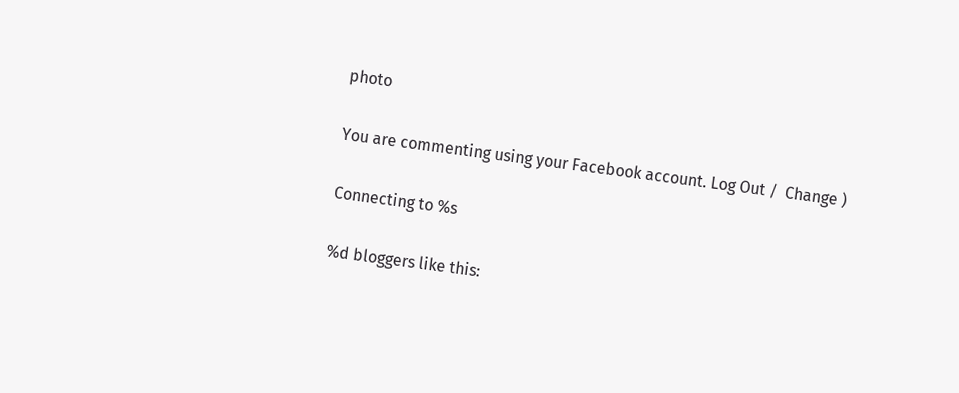photo

You are commenting using your Facebook account. Log Out /  Change )

Connecting to %s

%d bloggers like this: